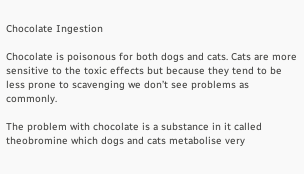Chocolate Ingestion

Chocolate is poisonous for both dogs and cats. Cats are more sensitive to the toxic effects but because they tend to be less prone to scavenging we don’t see problems as commonly.

The problem with chocolate is a substance in it called theobromine which dogs and cats metabolise very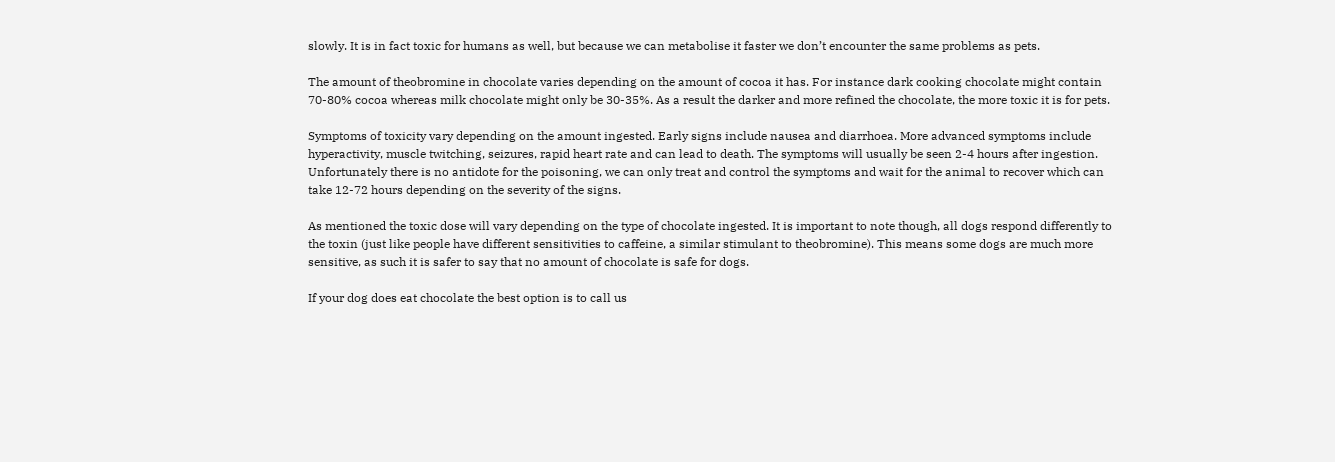slowly. It is in fact toxic for humans as well, but because we can metabolise it faster we don’t encounter the same problems as pets.

The amount of theobromine in chocolate varies depending on the amount of cocoa it has. For instance dark cooking chocolate might contain 70-80% cocoa whereas milk chocolate might only be 30-35%. As a result the darker and more refined the chocolate, the more toxic it is for pets.

Symptoms of toxicity vary depending on the amount ingested. Early signs include nausea and diarrhoea. More advanced symptoms include hyperactivity, muscle twitching, seizures, rapid heart rate and can lead to death. The symptoms will usually be seen 2-4 hours after ingestion. Unfortunately there is no antidote for the poisoning, we can only treat and control the symptoms and wait for the animal to recover which can take 12-72 hours depending on the severity of the signs.

As mentioned the toxic dose will vary depending on the type of chocolate ingested. It is important to note though, all dogs respond differently to the toxin (just like people have different sensitivities to caffeine, a similar stimulant to theobromine). This means some dogs are much more sensitive, as such it is safer to say that no amount of chocolate is safe for dogs.

If your dog does eat chocolate the best option is to call us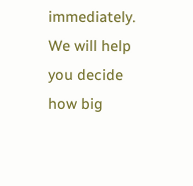immediately. We will help you decide how big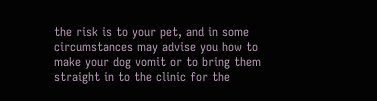the risk is to your pet, and in some circumstances may advise you how to make your dog vomit or to bring them straight in to the clinic for the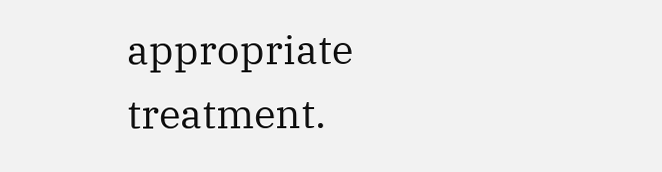appropriate treatment.